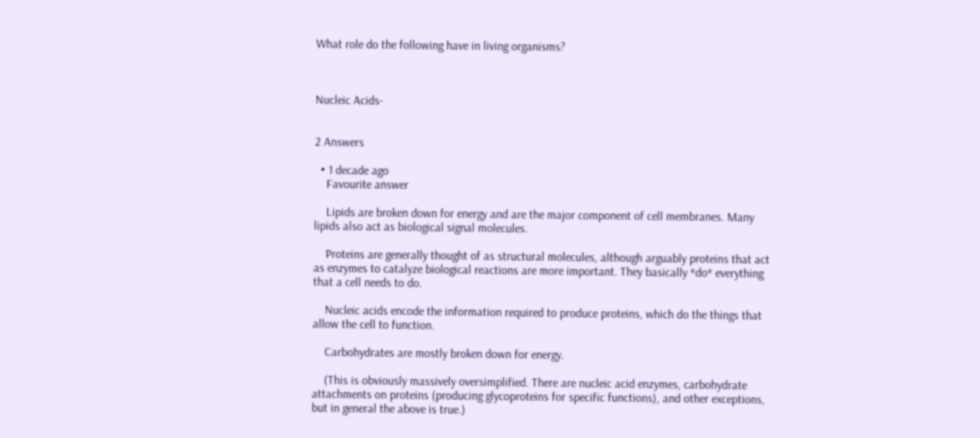What role do the following have in living organisms?



Nucleic Acids-


2 Answers

  • 1 decade ago
    Favourite answer

    Lipids are broken down for energy and are the major component of cell membranes. Many lipids also act as biological signal molecules.

    Proteins are generally thought of as structural molecules, although arguably proteins that act as enzymes to catalyze biological reactions are more important. They basically *do* everything that a cell needs to do.

    Nucleic acids encode the information required to produce proteins, which do the things that allow the cell to function.

    Carbohydrates are mostly broken down for energy.

    (This is obviously massively oversimplified. There are nucleic acid enzymes, carbohydrate attachments on proteins (producing glycoproteins for specific functions), and other exceptions, but in general the above is true.)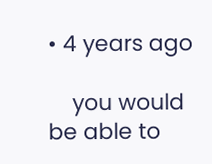• 4 years ago

    you would be able to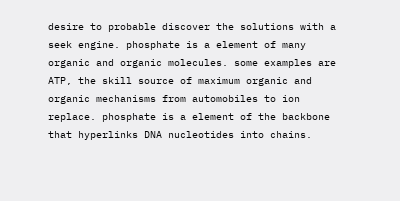desire to probable discover the solutions with a seek engine. phosphate is a element of many organic and organic molecules. some examples are ATP, the skill source of maximum organic and organic mechanisms from automobiles to ion replace. phosphate is a element of the backbone that hyperlinks DNA nucleotides into chains.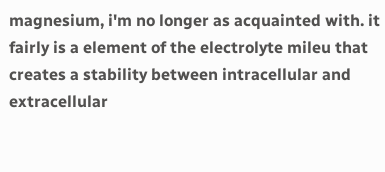magnesium, i'm no longer as acquainted with. it fairly is a element of the electrolyte mileu that creates a stability between intracellular and extracellular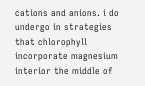cations and anions. i do undergo in strategies that chlorophyll incorporate magnesium interior the middle of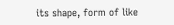its shape, form of like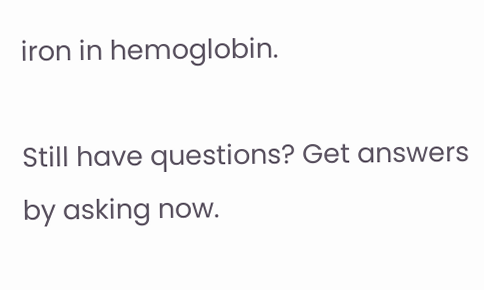iron in hemoglobin.

Still have questions? Get answers by asking now.